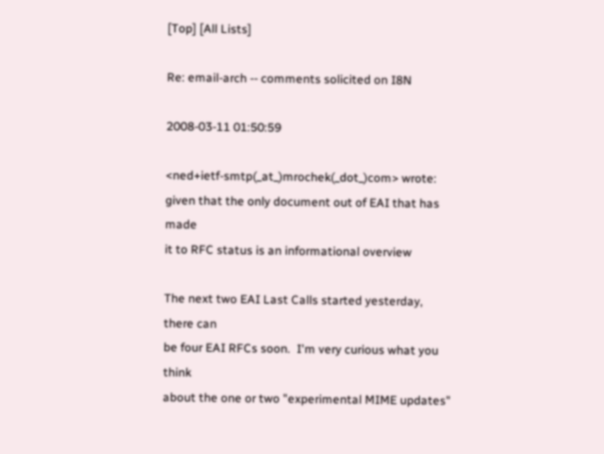[Top] [All Lists]

Re: email-arch -- comments solicited on I8N

2008-03-11 01:50:59

<ned+ietf-smtp(_at_)mrochek(_dot_)com> wrote:
given that the only document out of EAI that has made
it to RFC status is an informational overview

The next two EAI Last Calls started yesterday, there can
be four EAI RFCs soon.  I'm very curious what you think
about the one or two "experimental MIME updates"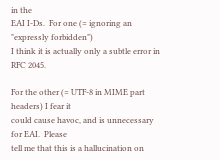in the
EAI I-Ds.  For one (= ignoring an "expressly forbidden")
I think it is actually only a subtle error in RFC 2045.

For the other (= UTF-8 in MIME part headers) I fear it
could cause havoc, and is unnecessary for EAI.  Please
tell me that this is a hallucination on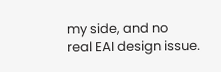my side, and no
real EAI design issue.